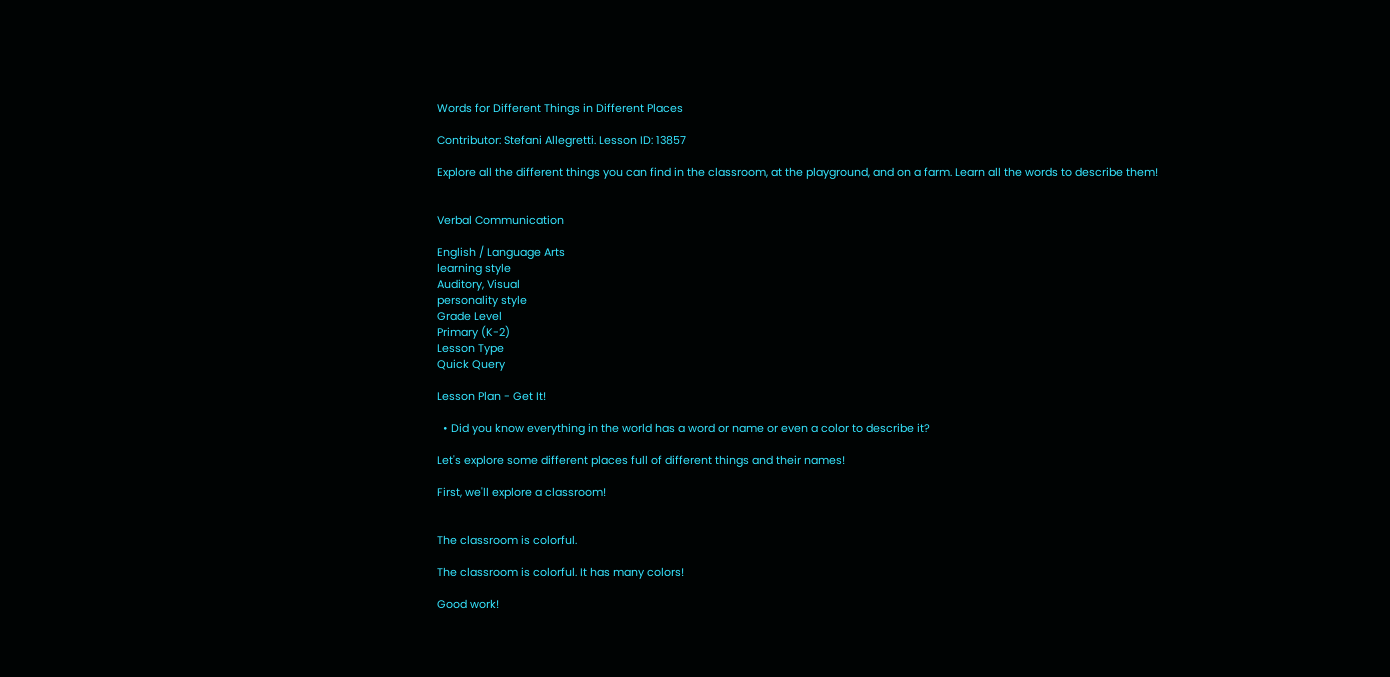Words for Different Things in Different Places

Contributor: Stefani Allegretti. Lesson ID: 13857

Explore all the different things you can find in the classroom, at the playground, and on a farm. Learn all the words to describe them!


Verbal Communication

English / Language Arts
learning style
Auditory, Visual
personality style
Grade Level
Primary (K-2)
Lesson Type
Quick Query

Lesson Plan - Get It!

  • Did you know everything in the world has a word or name or even a color to describe it?

Let's explore some different places full of different things and their names!

First, we'll explore a classroom!


The classroom is colorful.

The classroom is colorful. It has many colors!

Good work!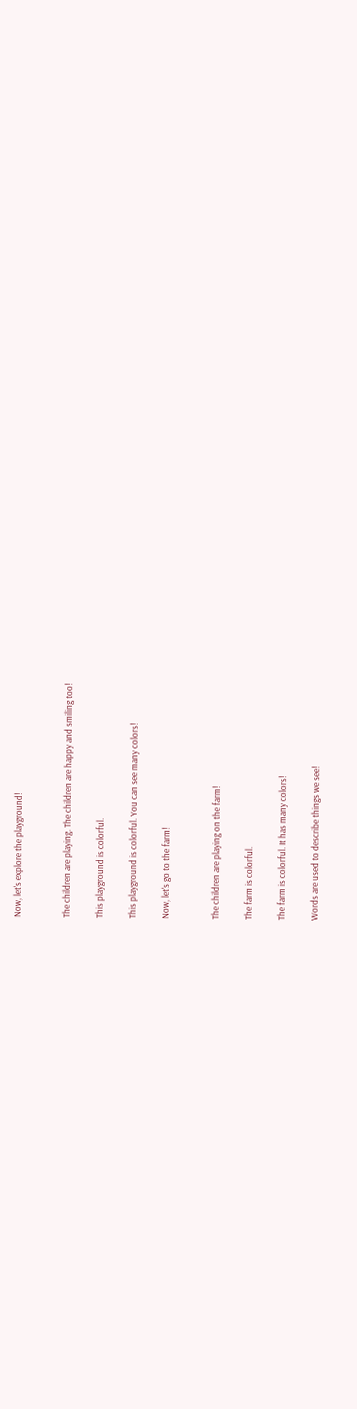Now, let's explore the playground!


The children are playing. The children are happy and smiling too!

This playground is colorful.

This playground is colorful. You can see many colors!

Now, let's go to the farm!


The children are playing on the farm!

The farm is colorful.

The farm is colorful. It has many colors!

Words are used to describe things we see!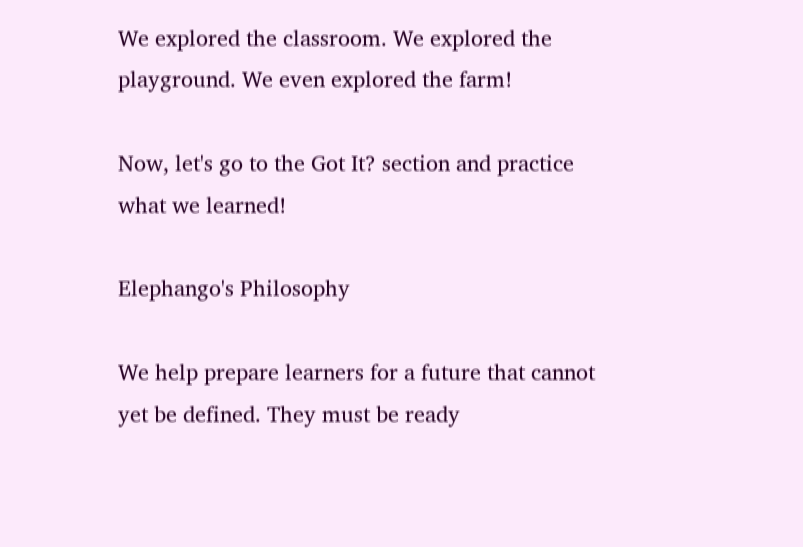We explored the classroom. We explored the playground. We even explored the farm!

Now, let's go to the Got It? section and practice what we learned!

Elephango's Philosophy

We help prepare learners for a future that cannot yet be defined. They must be ready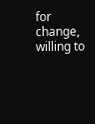for change, willing to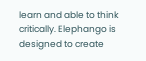learn and able to think critically. Elephango is designed to create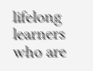lifelong learners who are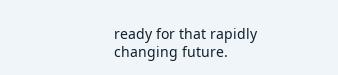ready for that rapidly changing future.